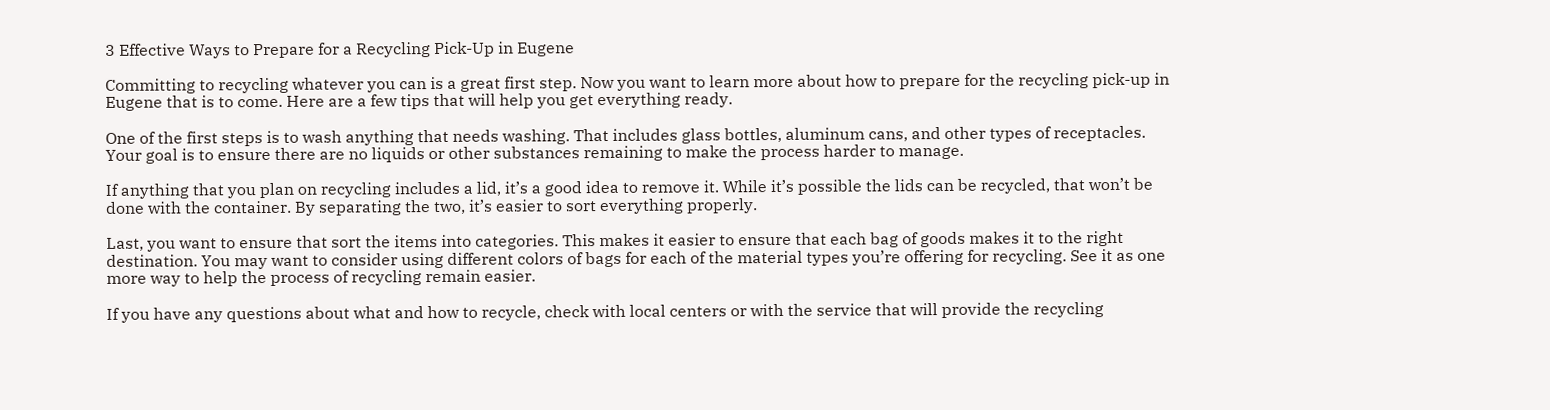3 Effective Ways to Prepare for a Recycling Pick-Up in Eugene

Committing to recycling whatever you can is a great first step. Now you want to learn more about how to prepare for the recycling pick-up in Eugene that is to come. Here are a few tips that will help you get everything ready.

One of the first steps is to wash anything that needs washing. That includes glass bottles, aluminum cans, and other types of receptacles. Your goal is to ensure there are no liquids or other substances remaining to make the process harder to manage.

If anything that you plan on recycling includes a lid, it’s a good idea to remove it. While it’s possible the lids can be recycled, that won’t be done with the container. By separating the two, it’s easier to sort everything properly.

Last, you want to ensure that sort the items into categories. This makes it easier to ensure that each bag of goods makes it to the right destination. You may want to consider using different colors of bags for each of the material types you’re offering for recycling. See it as one more way to help the process of recycling remain easier.

If you have any questions about what and how to recycle, check with local centers or with the service that will provide the recycling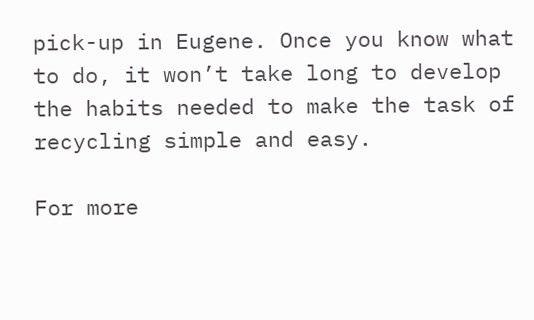pick-up in Eugene. Once you know what to do, it won’t take long to develop the habits needed to make the task of recycling simple and easy.

For more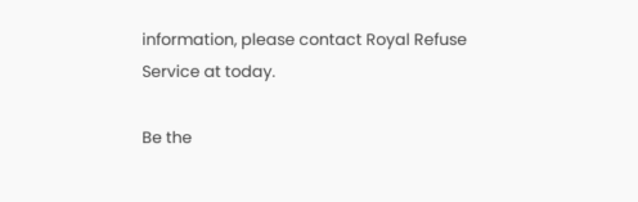information, please contact Royal Refuse Service at today.

Be the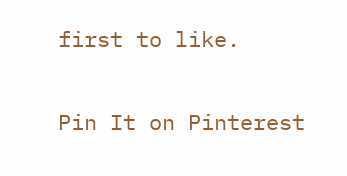first to like.

Pin It on Pinterest